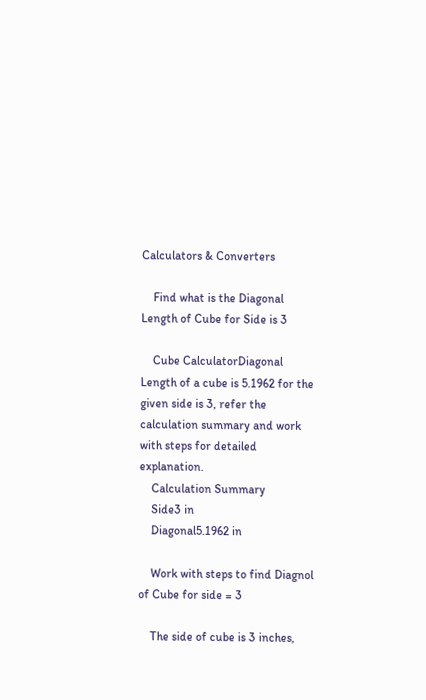Calculators & Converters

    Find what is the Diagonal Length of Cube for Side is 3

    Cube CalculatorDiagonal Length of a cube is 5.1962 for the given side is 3, refer the calculation summary and work with steps for detailed explanation.
    Calculation Summary
    Side3 in
    Diagonal5.1962 in

    Work with steps to find Diagnol of Cube for side = 3

    The side of cube is 3 inches,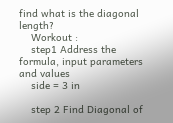find what is the diagonal length?
    Workout :
    step1 Address the formula, input parameters and values
    side = 3 in

    step 2 Find Diagonal of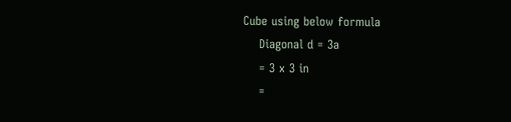Cube using below formula
    Diagonal d = 3a
    = 3 x 3 in
    =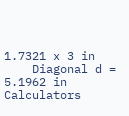1.7321 x 3 in
    Diagonal d = 5.1962 in Calculators